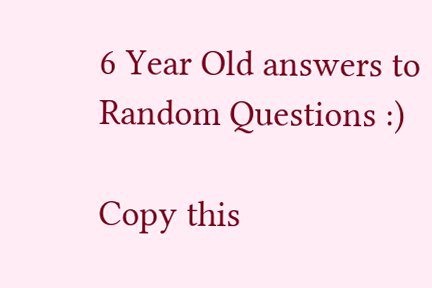6 Year Old answers to Random Questions :)

Copy this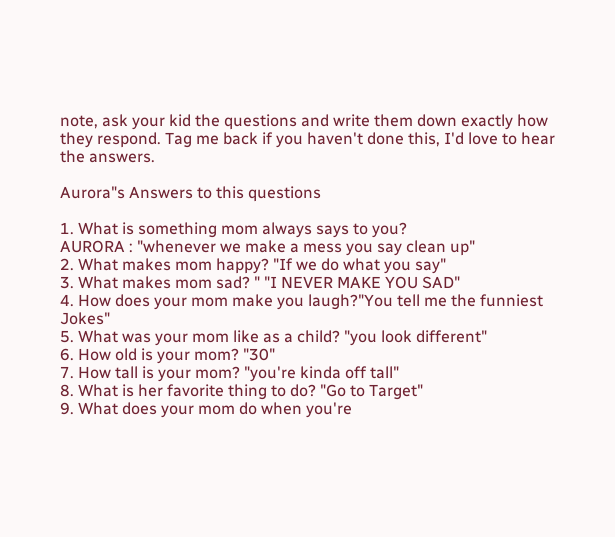note, ask your kid the questions and write them down exactly how they respond. Tag me back if you haven't done this, I'd love to hear the answers.

Aurora"s Answers to this questions

1. What is something mom always says to you?
AURORA : "whenever we make a mess you say clean up"
2. What makes mom happy? "If we do what you say"
3. What makes mom sad? " "I NEVER MAKE YOU SAD"
4. How does your mom make you laugh?"You tell me the funniest Jokes"
5. What was your mom like as a child? "you look different"
6. How old is your mom? "30"
7. How tall is your mom? "you're kinda off tall"
8. What is her favorite thing to do? "Go to Target"
9. What does your mom do when you're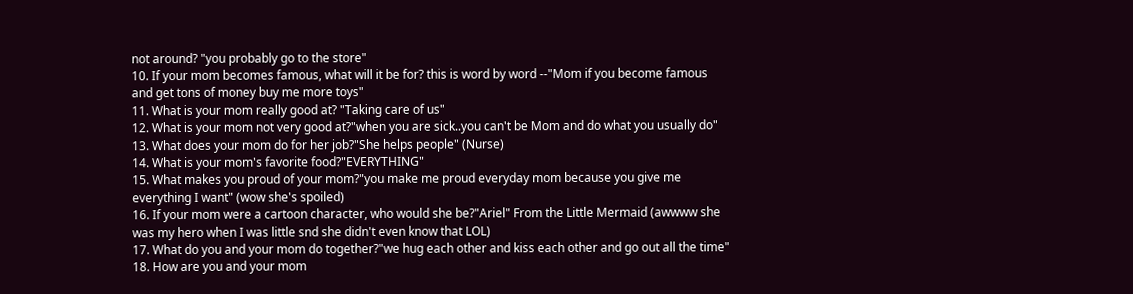not around? "you probably go to the store"
10. If your mom becomes famous, what will it be for? this is word by word --"Mom if you become famous and get tons of money buy me more toys"
11. What is your mom really good at? "Taking care of us"
12. What is your mom not very good at?"when you are sick..you can't be Mom and do what you usually do"
13. What does your mom do for her job?"She helps people" (Nurse)
14. What is your mom's favorite food?"EVERYTHING"
15. What makes you proud of your mom?"you make me proud everyday mom because you give me everything I want" (wow she's spoiled)
16. If your mom were a cartoon character, who would she be?"Ariel" From the Little Mermaid (awwww she was my hero when I was little snd she didn't even know that LOL)
17. What do you and your mom do together?"we hug each other and kiss each other and go out all the time"
18. How are you and your mom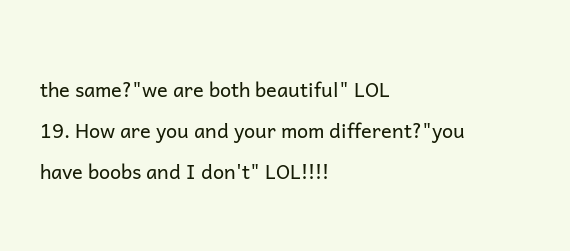the same?"we are both beautiful" LOL
19. How are you and your mom different?"you have boobs and I don't" LOL!!!!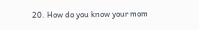20. How do you know your mom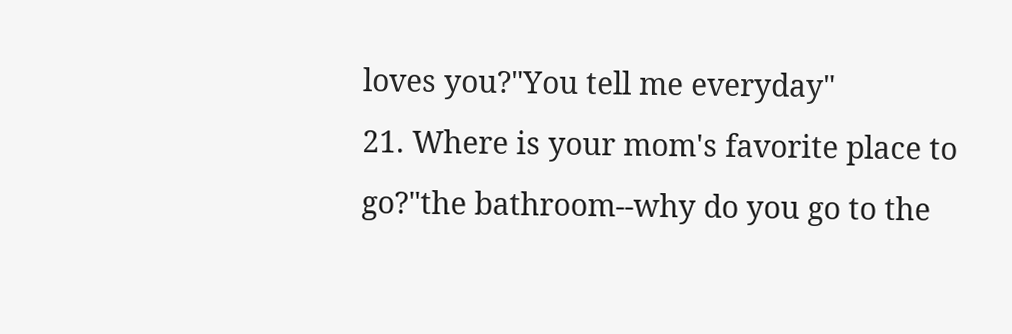loves you?"You tell me everyday"
21. Where is your mom's favorite place to go?"the bathroom--why do you go to the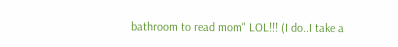bathroom to read mom" LOL!!! (I do..I take a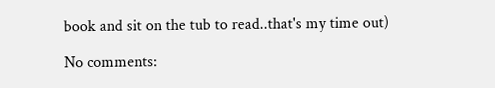book and sit on the tub to read..that's my time out)

No comments: